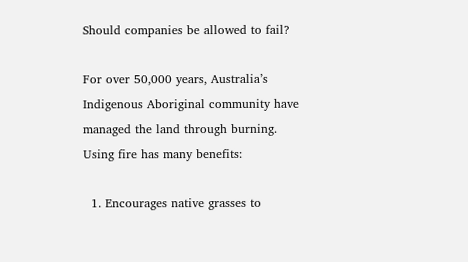Should companies be allowed to fail?

For over 50,000 years, Australia’s Indigenous Aboriginal community have managed the land through burning. Using fire has many benefits:

  1. Encourages native grasses to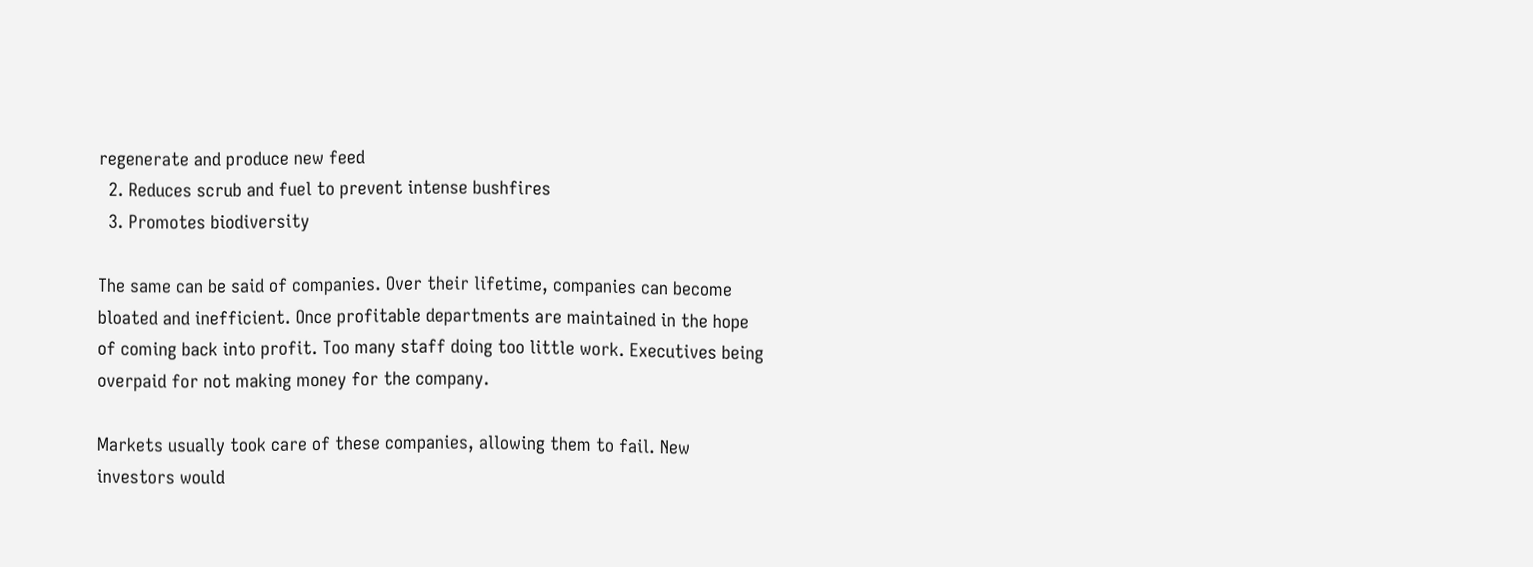regenerate and produce new feed
  2. Reduces scrub and fuel to prevent intense bushfires
  3. Promotes biodiversity

The same can be said of companies. Over their lifetime, companies can become bloated and inefficient. Once profitable departments are maintained in the hope of coming back into profit. Too many staff doing too little work. Executives being overpaid for not making money for the company.

Markets usually took care of these companies, allowing them to fail. New investors would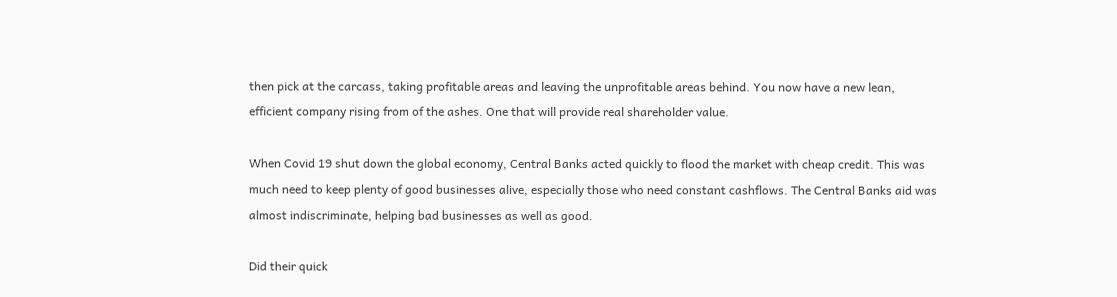then pick at the carcass, taking profitable areas and leaving the unprofitable areas behind. You now have a new lean, efficient company rising from of the ashes. One that will provide real shareholder value.

When Covid 19 shut down the global economy, Central Banks acted quickly to flood the market with cheap credit. This was much need to keep plenty of good businesses alive, especially those who need constant cashflows. The Central Banks aid was almost indiscriminate, helping bad businesses as well as good.

Did their quick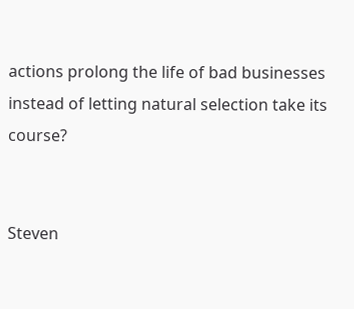actions prolong the life of bad businesses instead of letting natural selection take its course?


Steven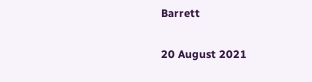Barrett

20 August 2021